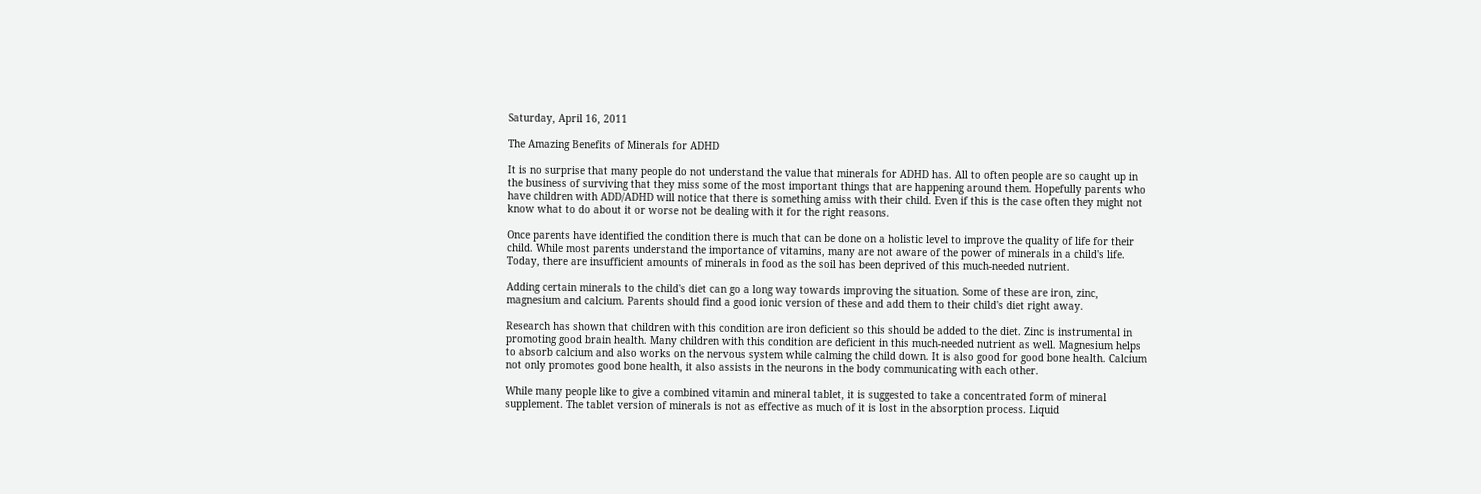Saturday, April 16, 2011

The Amazing Benefits of Minerals for ADHD

It is no surprise that many people do not understand the value that minerals for ADHD has. All to often people are so caught up in the business of surviving that they miss some of the most important things that are happening around them. Hopefully parents who have children with ADD/ADHD will notice that there is something amiss with their child. Even if this is the case often they might not know what to do about it or worse not be dealing with it for the right reasons.

Once parents have identified the condition there is much that can be done on a holistic level to improve the quality of life for their child. While most parents understand the importance of vitamins, many are not aware of the power of minerals in a child's life. Today, there are insufficient amounts of minerals in food as the soil has been deprived of this much-needed nutrient.

Adding certain minerals to the child's diet can go a long way towards improving the situation. Some of these are iron, zinc, magnesium and calcium. Parents should find a good ionic version of these and add them to their child's diet right away.

Research has shown that children with this condition are iron deficient so this should be added to the diet. Zinc is instrumental in promoting good brain health. Many children with this condition are deficient in this much-needed nutrient as well. Magnesium helps to absorb calcium and also works on the nervous system while calming the child down. It is also good for good bone health. Calcium not only promotes good bone health, it also assists in the neurons in the body communicating with each other.

While many people like to give a combined vitamin and mineral tablet, it is suggested to take a concentrated form of mineral supplement. The tablet version of minerals is not as effective as much of it is lost in the absorption process. Liquid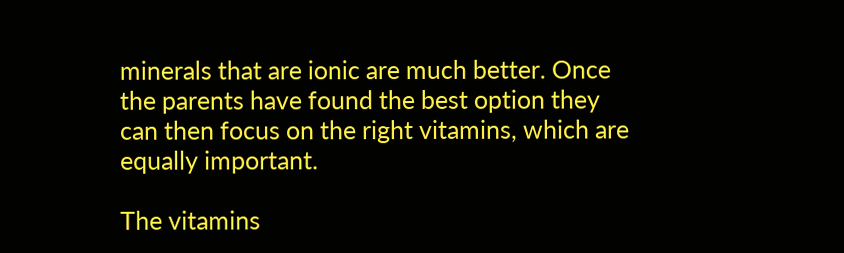minerals that are ionic are much better. Once the parents have found the best option they can then focus on the right vitamins, which are equally important.

The vitamins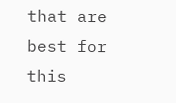that are best for this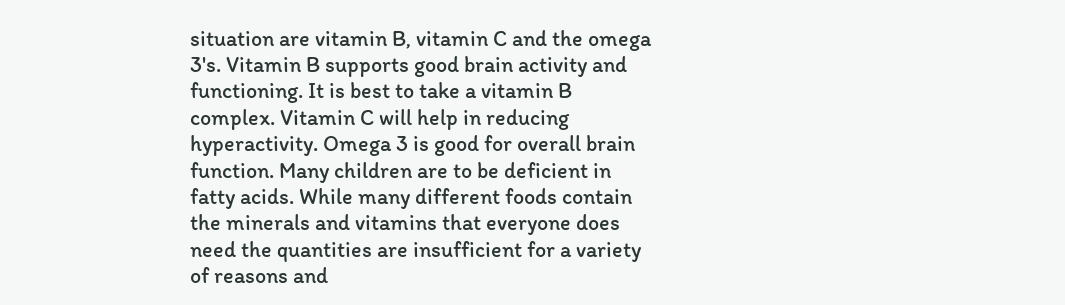situation are vitamin B, vitamin C and the omega 3's. Vitamin B supports good brain activity and functioning. It is best to take a vitamin B complex. Vitamin C will help in reducing hyperactivity. Omega 3 is good for overall brain function. Many children are to be deficient in fatty acids. While many different foods contain the minerals and vitamins that everyone does need the quantities are insufficient for a variety of reasons and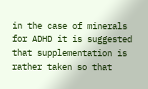in the case of minerals for ADHD it is suggested that supplementation is rather taken so that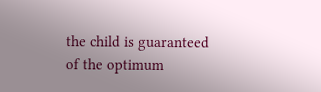the child is guaranteed of the optimum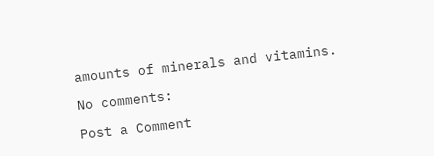amounts of minerals and vitamins.

No comments:

Post a Comment